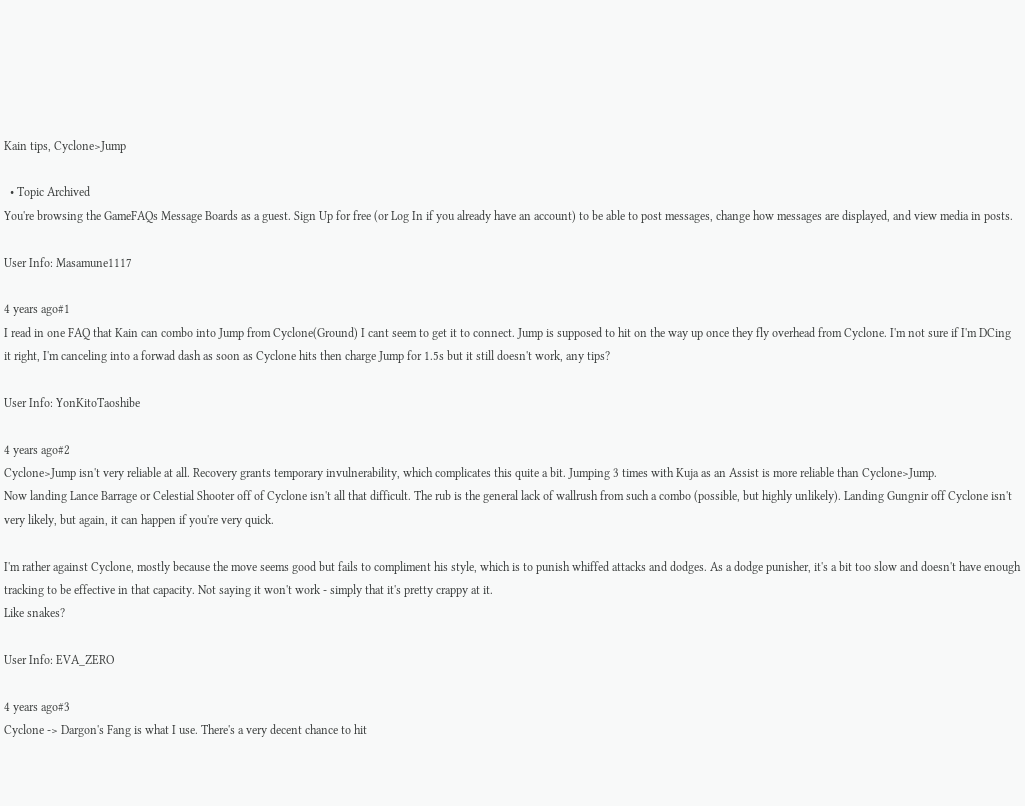Kain tips, Cyclone>Jump

  • Topic Archived
You're browsing the GameFAQs Message Boards as a guest. Sign Up for free (or Log In if you already have an account) to be able to post messages, change how messages are displayed, and view media in posts.

User Info: Masamune1117

4 years ago#1
I read in one FAQ that Kain can combo into Jump from Cyclone(Ground) I cant seem to get it to connect. Jump is supposed to hit on the way up once they fly overhead from Cyclone. I'm not sure if I'm DCing it right, I'm canceling into a forwad dash as soon as Cyclone hits then charge Jump for 1.5s but it still doesn't work, any tips?

User Info: YonKitoTaoshibe

4 years ago#2
Cyclone>Jump isn't very reliable at all. Recovery grants temporary invulnerability, which complicates this quite a bit. Jumping 3 times with Kuja as an Assist is more reliable than Cyclone>Jump.
Now landing Lance Barrage or Celestial Shooter off of Cyclone isn't all that difficult. The rub is the general lack of wallrush from such a combo (possible, but highly unlikely). Landing Gungnir off Cyclone isn't very likely, but again, it can happen if you're very quick.

I'm rather against Cyclone, mostly because the move seems good but fails to compliment his style, which is to punish whiffed attacks and dodges. As a dodge punisher, it's a bit too slow and doesn't have enough tracking to be effective in that capacity. Not saying it won't work - simply that it's pretty crappy at it.
Like snakes?

User Info: EVA_ZERO

4 years ago#3
Cyclone -> Dargon's Fang is what I use. There's a very decent chance to hit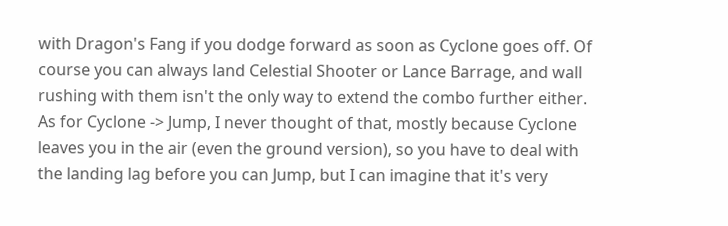with Dragon's Fang if you dodge forward as soon as Cyclone goes off. Of course you can always land Celestial Shooter or Lance Barrage, and wall rushing with them isn't the only way to extend the combo further either. As for Cyclone -> Jump, I never thought of that, mostly because Cyclone leaves you in the air (even the ground version), so you have to deal with the landing lag before you can Jump, but I can imagine that it's very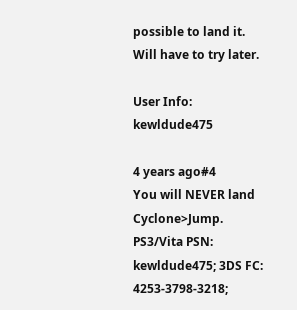possible to land it. Will have to try later.

User Info: kewldude475

4 years ago#4
You will NEVER land Cyclone>Jump.
PS3/Vita PSN: kewldude475; 3DS FC: 4253-3798-3218;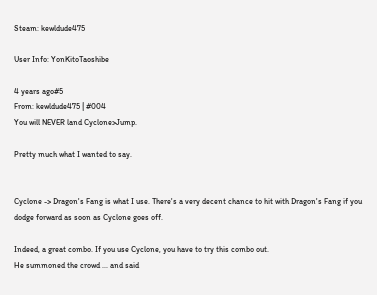Steam: kewldude475

User Info: YonKitoTaoshibe

4 years ago#5
From: kewldude475 | #004
You will NEVER land Cyclone>Jump.

Pretty much what I wanted to say.


Cyclone -> Dragon's Fang is what I use. There's a very decent chance to hit with Dragon's Fang if you dodge forward as soon as Cyclone goes off.

Indeed, a great combo. If you use Cyclone, you have to try this combo out.
He summoned the crowd ... and said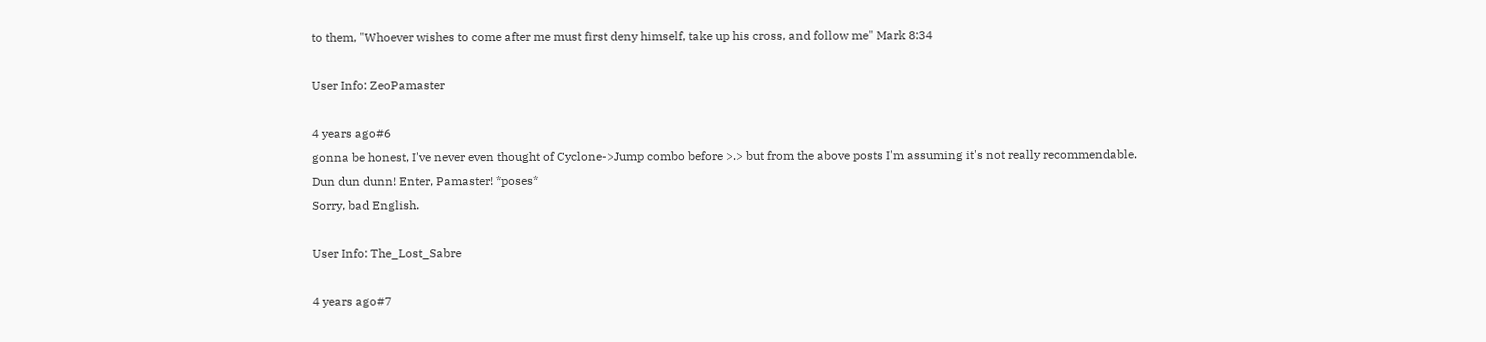to them, "Whoever wishes to come after me must first deny himself, take up his cross, and follow me" Mark 8:34

User Info: ZeoPamaster

4 years ago#6
gonna be honest, I've never even thought of Cyclone->Jump combo before >.> but from the above posts I'm assuming it's not really recommendable.
Dun dun dunn! Enter, Pamaster! *poses*
Sorry, bad English.

User Info: The_Lost_Sabre

4 years ago#7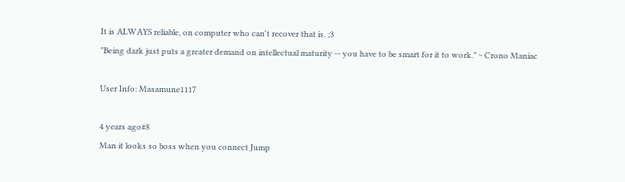It is ALWAYS reliable, on computer who can't recover that is. ;3
"Being dark just puts a greater demand on intellectual maturity -- you have to be smart for it to work." ~ Crono Maniac

User Info: Masamune1117

4 years ago#8
Man it looks so boss when you connect Jump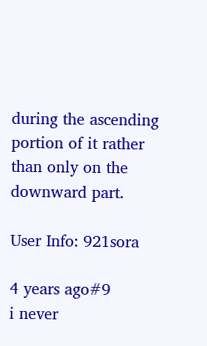during the ascending portion of it rather than only on the downward part.

User Info: 921sora

4 years ago#9
i never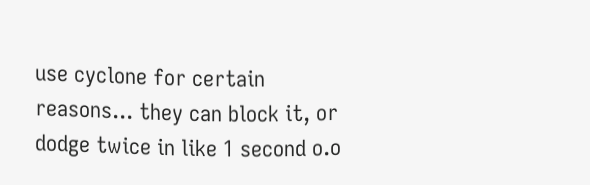use cyclone for certain reasons... they can block it, or dodge twice in like 1 second o.o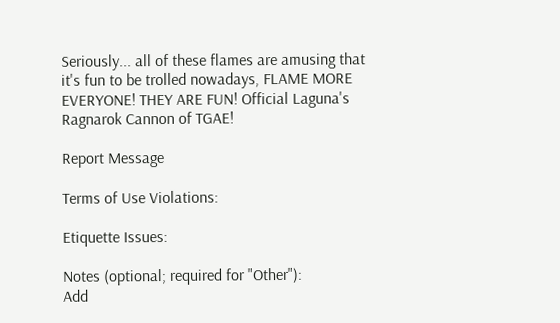Seriously... all of these flames are amusing that it's fun to be trolled nowadays, FLAME MORE EVERYONE! THEY ARE FUN! Official Laguna's Ragnarok Cannon of TGAE!

Report Message

Terms of Use Violations:

Etiquette Issues:

Notes (optional; required for "Other"):
Add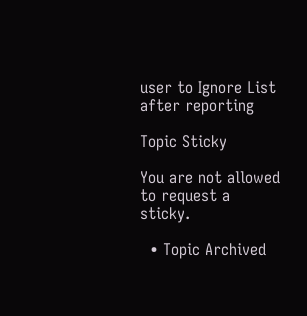user to Ignore List after reporting

Topic Sticky

You are not allowed to request a sticky.

  • Topic Archived